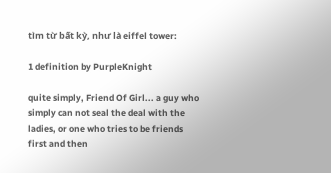tìm từ bất kỳ, như là eiffel tower:

1 definition by PurpleKnight

quite simply, Friend Of Girl... a guy who simply can not seal the deal with the ladies, or one who tries to be friends first and then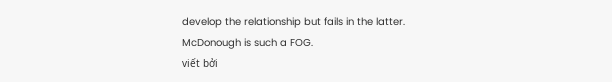develop the relationship but fails in the latter.
McDonough is such a FOG.
viết bởi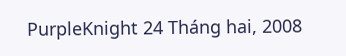PurpleKnight 24 Tháng hai, 2008